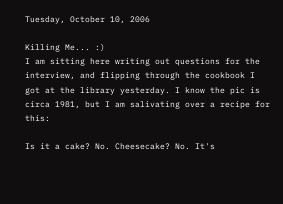Tuesday, October 10, 2006

Killing Me... :)
I am sitting here writing out questions for the interview, and flipping through the cookbook I got at the library yesterday. I know the pic is circa 1981, but I am salivating over a recipe for this:

Is it a cake? No. Cheesecake? No. It's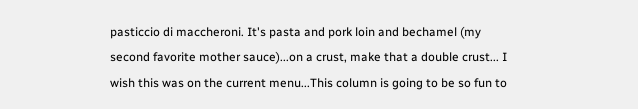pasticcio di maccheroni. It's pasta and pork loin and bechamel (my second favorite mother sauce)...on a crust, make that a double crust... I wish this was on the current menu...This column is going to be so fun to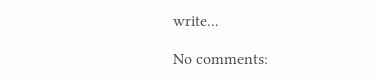write...

No comments: